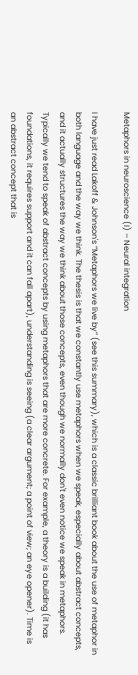Metaphors in neuroscience (I) – Neural integration

I have just read Lakoff & Johnson's “Metaphors we live by” (see this summary), which is a classic brilliant book about the use of metaphor in both language and the way we think. The thesis is that we constantly use metaphors when we speak, especially about abstract concepts, and it actually structures the way we think about those concepts, even though we normally don't even notice we speak in metaphors. Typically we tend to speak of abstract concepts by using metaphors that are more concrete. For example, a theory is a building (it has foundations, it requires support and it can fall apart), understanding is seeing (a clear argument; a point of view; an eye opener). Time is an abstract concept that is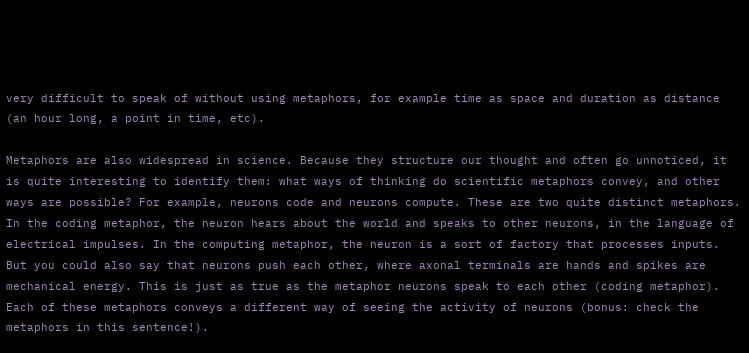very difficult to speak of without using metaphors, for example time as space and duration as distance (an hour long, a point in time, etc).

Metaphors are also widespread in science. Because they structure our thought and often go unnoticed, it is quite interesting to identify them: what ways of thinking do scientific metaphors convey, and other ways are possible? For example, neurons code and neurons compute. These are two quite distinct metaphors. In the coding metaphor, the neuron hears about the world and speaks to other neurons, in the language of electrical impulses. In the computing metaphor, the neuron is a sort of factory that processes inputs. But you could also say that neurons push each other, where axonal terminals are hands and spikes are mechanical energy. This is just as true as the metaphor neurons speak to each other (coding metaphor). Each of these metaphors conveys a different way of seeing the activity of neurons (bonus: check the metaphors in this sentence!).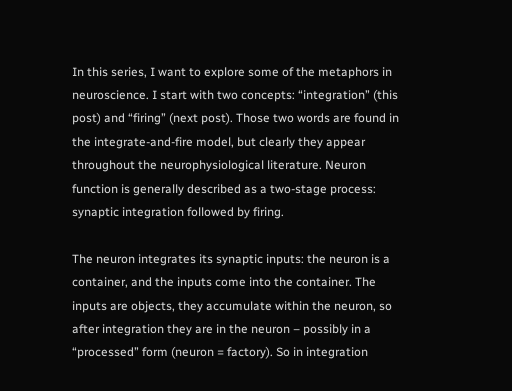In this series, I want to explore some of the metaphors in neuroscience. I start with two concepts: “integration” (this post) and “firing” (next post). Those two words are found in the integrate-and-fire model, but clearly they appear throughout the neurophysiological literature. Neuron function is generally described as a two-stage process: synaptic integration followed by firing.

The neuron integrates its synaptic inputs: the neuron is a container, and the inputs come into the container. The inputs are objects, they accumulate within the neuron, so after integration they are in the neuron – possibly in a “processed” form (neuron = factory). So in integration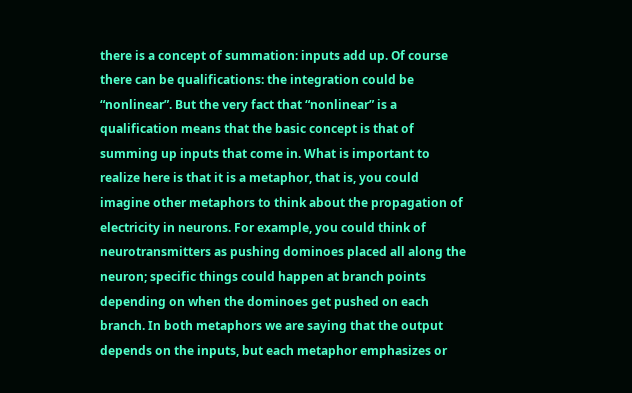there is a concept of summation: inputs add up. Of course there can be qualifications: the integration could be “nonlinear”. But the very fact that “nonlinear” is a qualification means that the basic concept is that of summing up inputs that come in. What is important to realize here is that it is a metaphor, that is, you could imagine other metaphors to think about the propagation of electricity in neurons. For example, you could think of neurotransmitters as pushing dominoes placed all along the neuron; specific things could happen at branch points depending on when the dominoes get pushed on each branch. In both metaphors we are saying that the output depends on the inputs, but each metaphor emphasizes or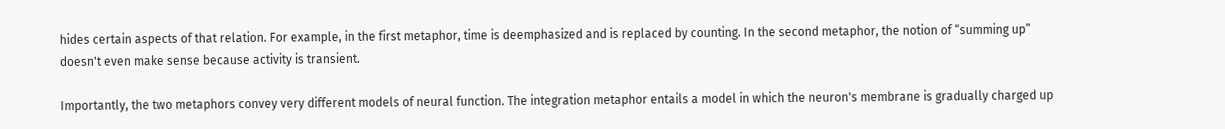hides certain aspects of that relation. For example, in the first metaphor, time is deemphasized and is replaced by counting. In the second metaphor, the notion of “summing up” doesn't even make sense because activity is transient.

Importantly, the two metaphors convey very different models of neural function. The integration metaphor entails a model in which the neuron's membrane is gradually charged up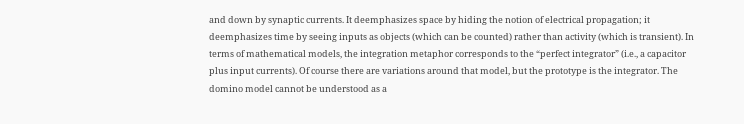and down by synaptic currents. It deemphasizes space by hiding the notion of electrical propagation; it deemphasizes time by seeing inputs as objects (which can be counted) rather than activity (which is transient). In terms of mathematical models, the integration metaphor corresponds to the “perfect integrator” (i.e., a capacitor plus input currents). Of course there are variations around that model, but the prototype is the integrator. The domino model cannot be understood as a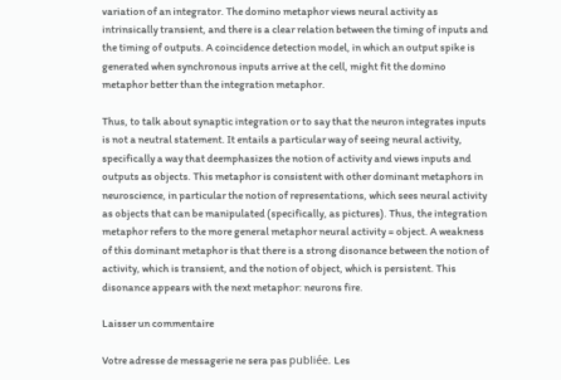variation of an integrator. The domino metaphor views neural activity as intrinsically transient, and there is a clear relation between the timing of inputs and the timing of outputs. A coincidence detection model, in which an output spike is generated when synchronous inputs arrive at the cell, might fit the domino metaphor better than the integration metaphor.

Thus, to talk about synaptic integration or to say that the neuron integrates inputs is not a neutral statement. It entails a particular way of seeing neural activity, specifically a way that deemphasizes the notion of activity and views inputs and outputs as objects. This metaphor is consistent with other dominant metaphors in neuroscience, in particular the notion of representations, which sees neural activity as objects that can be manipulated (specifically, as pictures). Thus, the integration metaphor refers to the more general metaphor neural activity = object. A weakness of this dominant metaphor is that there is a strong disonance between the notion of activity, which is transient, and the notion of object, which is persistent. This disonance appears with the next metaphor: neurons fire.

Laisser un commentaire

Votre adresse de messagerie ne sera pas publiée. Les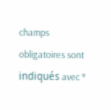champs obligatoires sont indiqués avec *